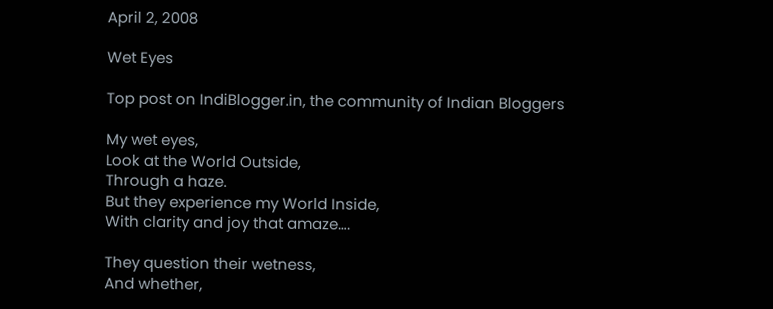April 2, 2008

Wet Eyes

Top post on IndiBlogger.in, the community of Indian Bloggers

My wet eyes,
Look at the World Outside,
Through a haze.
But they experience my World Inside,
With clarity and joy that amaze….

They question their wetness,
And whether,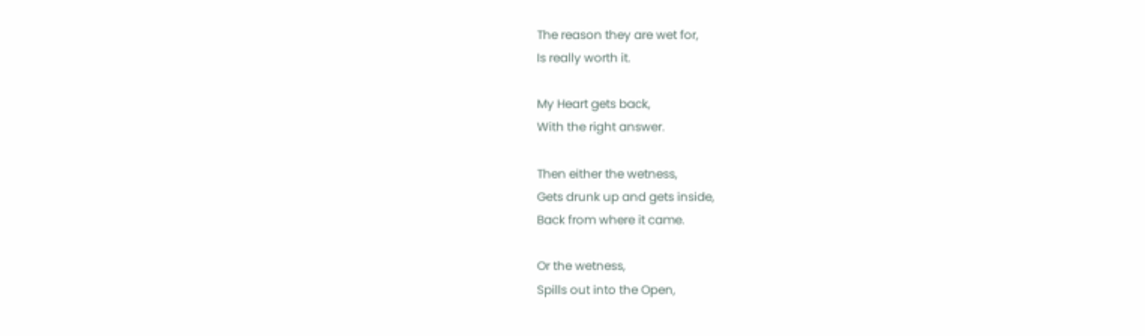The reason they are wet for,
Is really worth it.

My Heart gets back,
With the right answer.

Then either the wetness,
Gets drunk up and gets inside,
Back from where it came.

Or the wetness,
Spills out into the Open,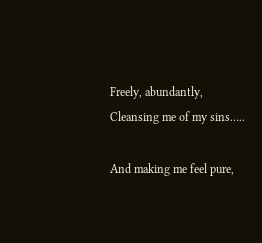Freely, abundantly,
Cleansing me of my sins…..

And making me feel pure,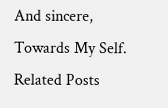And sincere,
Towards My Self.
Related Posts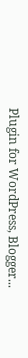Plugin for WordPress, Blogger...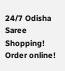24/7 Odisha Saree Shopping! Order online!